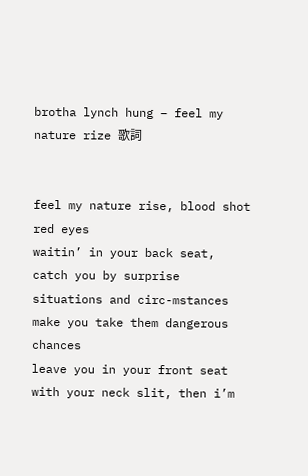brotha lynch hung – feel my nature rize 歌詞


feel my nature rise, blood shot red eyes
waitin’ in your back seat, catch you by surprise
situations and circ-mstances make you take them dangerous chances
leave you in your front seat with your neck slit, then i’m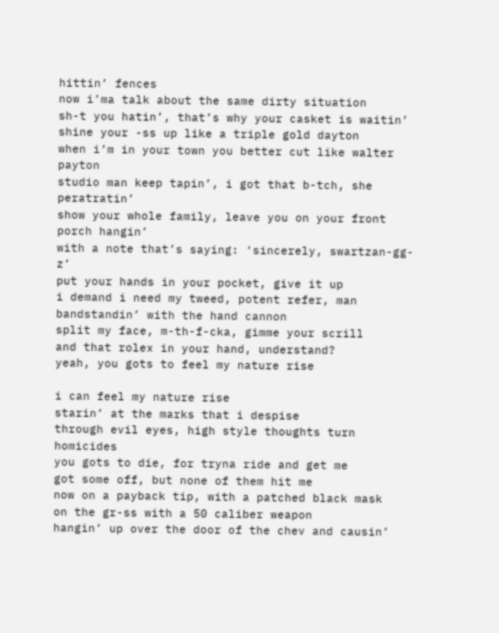hittin’ fences
now i’ma talk about the same dirty situation
sh-t you hatin’, that’s why your casket is waitin’
shine your -ss up like a triple gold dayton
when i’m in your town you better cut like walter payton
studio man keep tapin’, i got that b-tch, she peratratin’
show your whole family, leave you on your front porch hangin’
with a note that’s saying: ‘sincerely, swartzan-gg-z’
put your hands in your pocket, give it up
i demand i need my tweed, potent refer, man
bandstandin’ with the hand cannon
split my face, m-th-f-cka, gimme your scrill
and that rolex in your hand, understand?
yeah, you gots to feel my nature rise

i can feel my nature rise
starin’ at the marks that i despise
through evil eyes, high style thoughts turn homicides
you gots to die, for tryna ride and get me
got some off, but none of them hit me
now on a payback tip, with a patched black mask
on the gr-ss with a 50 caliber weapon
hangin’ up over the door of the chev and causin’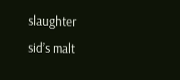slaughter
sid’s malt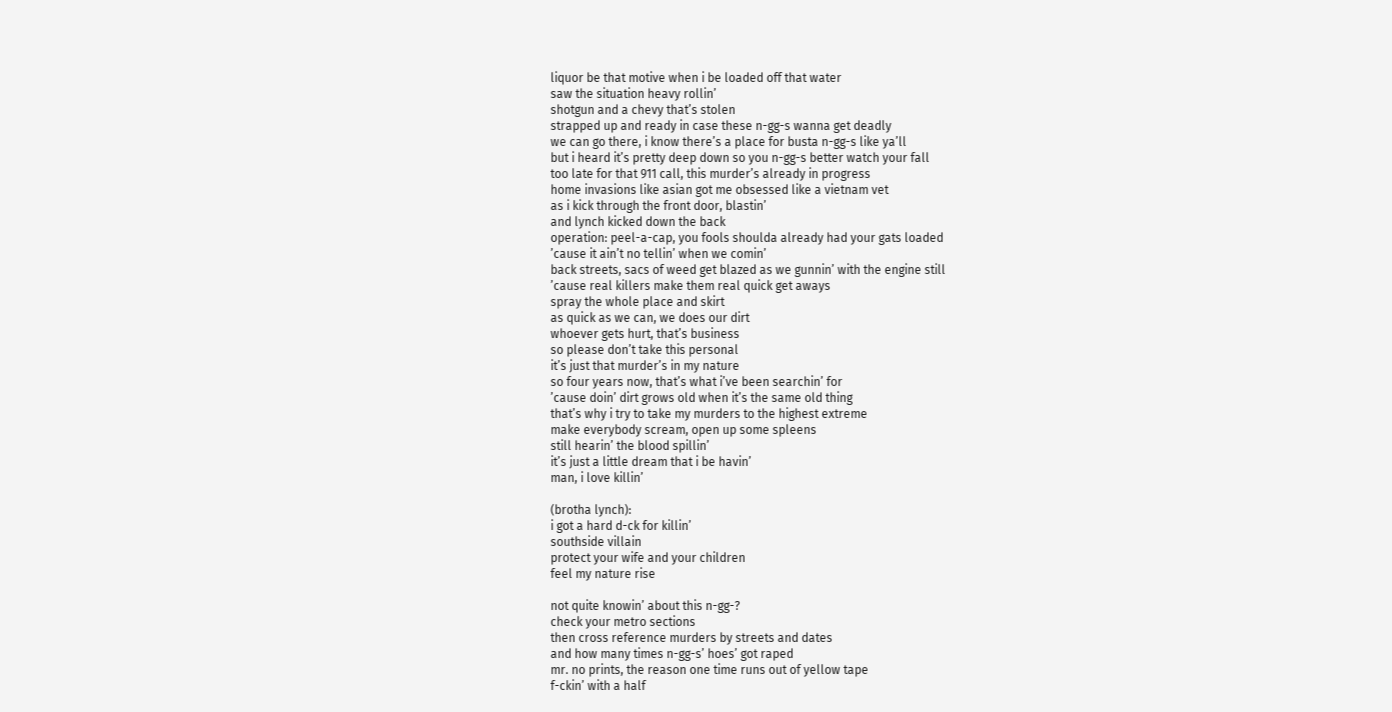liquor be that motive when i be loaded off that water
saw the situation heavy rollin’
shotgun and a chevy that’s stolen
strapped up and ready in case these n-gg-s wanna get deadly
we can go there, i know there’s a place for busta n-gg-s like ya’ll
but i heard it’s pretty deep down so you n-gg-s better watch your fall
too late for that 911 call, this murder’s already in progress
home invasions like asian got me obsessed like a vietnam vet
as i kick through the front door, blastin’
and lynch kicked down the back
operation: peel-a-cap, you fools shoulda already had your gats loaded
’cause it ain’t no tellin’ when we comin’
back streets, sacs of weed get blazed as we gunnin’ with the engine still
’cause real killers make them real quick get aways
spray the whole place and skirt
as quick as we can, we does our dirt
whoever gets hurt, that’s business
so please don’t take this personal
it’s just that murder’s in my nature
so four years now, that’s what i’ve been searchin’ for
’cause doin’ dirt grows old when it’s the same old thing
that’s why i try to take my murders to the highest extreme
make everybody scream, open up some spleens
still hearin’ the blood spillin’
it’s just a little dream that i be havin’
man, i love killin’

(brotha lynch):
i got a hard d-ck for killin’
southside villain
protect your wife and your children
feel my nature rise

not quite knowin’ about this n-gg-?
check your metro sections
then cross reference murders by streets and dates
and how many times n-gg-s’ hoes’ got raped
mr. no prints, the reason one time runs out of yellow tape
f-ckin’ with a half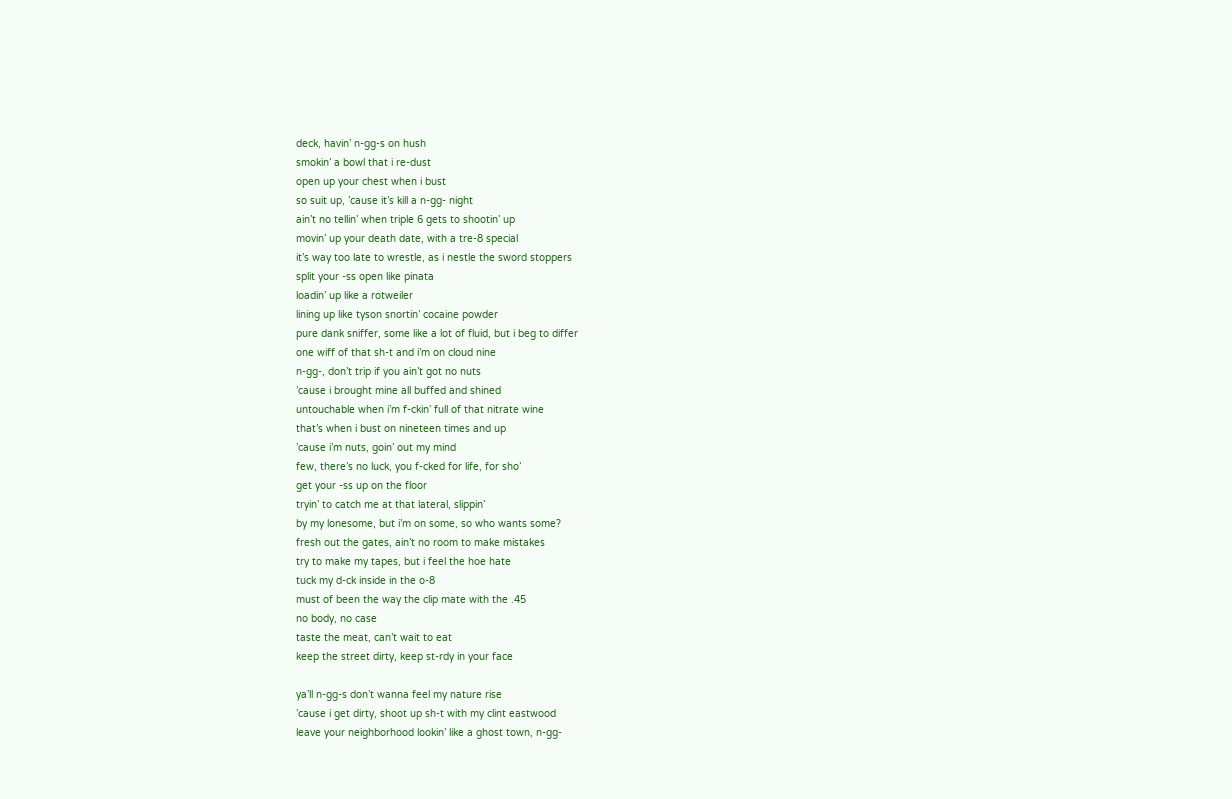deck, havin’ n-gg-s on hush
smokin’ a bowl that i re-dust
open up your chest when i bust
so suit up, ’cause it’s kill a n-gg- night
ain’t no tellin’ when triple 6 gets to shootin’ up
movin’ up your death date, with a tre-8 special
it’s way too late to wrestle, as i nestle the sword stoppers
split your -ss open like pinata
loadin’ up like a rotweiler
lining up like tyson snortin’ cocaine powder
pure dank sniffer, some like a lot of fluid, but i beg to differ
one wiff of that sh-t and i’m on cloud nine
n-gg-, don’t trip if you ain’t got no nuts
’cause i brought mine all buffed and shined
untouchable when i’m f-ckin’ full of that nitrate wine
that’s when i bust on nineteen times and up
’cause i’m nuts, goin’ out my mind
few, there’s no luck, you f-cked for life, for sho’
get your -ss up on the floor
tryin’ to catch me at that lateral, slippin’
by my lonesome, but i’m on some, so who wants some?
fresh out the gates, ain’t no room to make mistakes
try to make my tapes, but i feel the hoe hate
tuck my d-ck inside in the o-8
must of been the way the clip mate with the .45
no body, no case
taste the meat, can’t wait to eat
keep the street dirty, keep st-rdy in your face

ya’ll n-gg-s don’t wanna feel my nature rise
’cause i get dirty, shoot up sh-t with my clint eastwood
leave your neighborhood lookin’ like a ghost town, n-gg-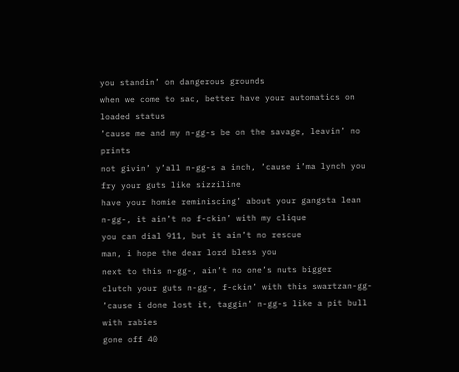you standin’ on dangerous grounds
when we come to sac, better have your automatics on loaded status
’cause me and my n-gg-s be on the savage, leavin’ no prints
not givin’ y’all n-gg-s a inch, ’cause i’ma lynch you
fry your guts like sizziline
have your homie reminiscing’ about your gangsta lean
n-gg-, it ain’t no f-ckin’ with my clique
you can dial 911, but it ain’t no rescue
man, i hope the dear lord bless you
next to this n-gg-, ain’t no one’s nuts bigger
clutch your guts n-gg-, f-ckin’ with this swartzan-gg-
’cause i done lost it, taggin’ n-gg-s like a pit bull with rabies
gone off 40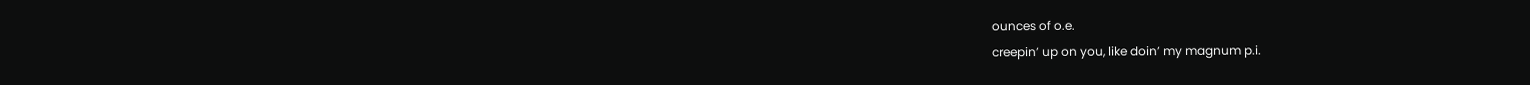ounces of o.e.
creepin’ up on you, like doin’ my magnum p.i.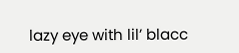lazy eye with lil’ blacc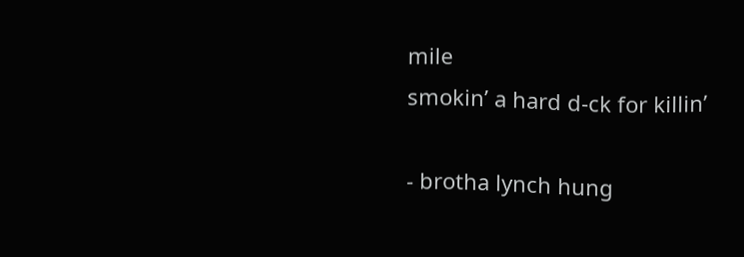mile
smokin’ a hard d-ck for killin’

- brotha lynch hung